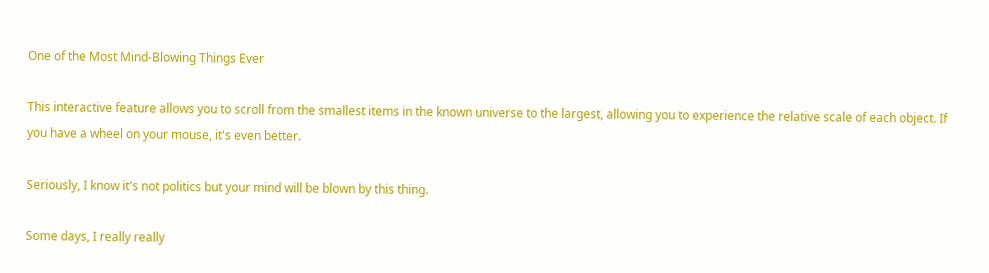One of the Most Mind-Blowing Things Ever

This interactive feature allows you to scroll from the smallest items in the known universe to the largest, allowing you to experience the relative scale of each object. If you have a wheel on your mouse, it's even better.

Seriously, I know it's not politics but your mind will be blown by this thing.

Some days, I really really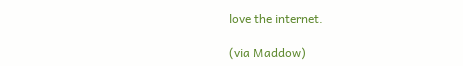love the internet.

(via Maddow)